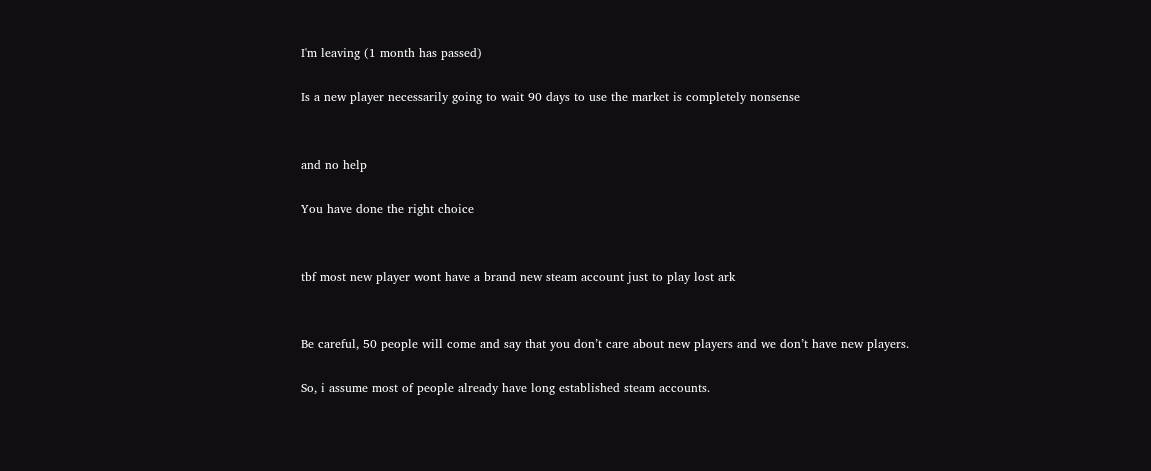I'm leaving (1 month has passed)

Is a new player necessarily going to wait 90 days to use the market is completely nonsense


and no help

You have done the right choice


tbf most new player wont have a brand new steam account just to play lost ark


Be careful, 50 people will come and say that you don’t care about new players and we don’t have new players.

So, i assume most of people already have long established steam accounts.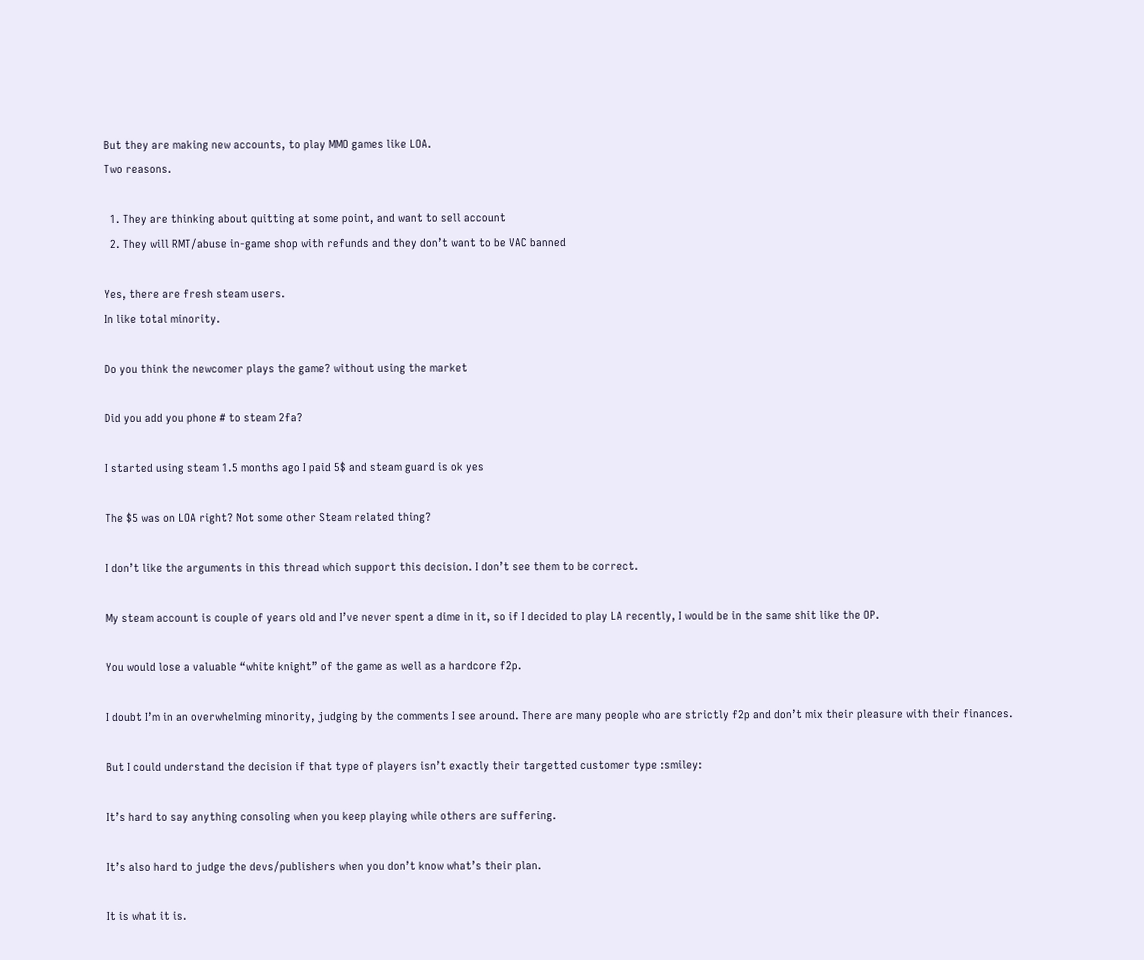But they are making new accounts, to play MMO games like LOA.
Two reasons.

  1. They are thinking about quitting at some point, and want to sell account
  2. They will RMT/abuse in-game shop with refunds and they don’t want to be VAC banned

Yes, there are fresh steam users.
In like total minority.

Do you think the newcomer plays the game? without using the market

Did you add you phone # to steam 2fa?

I started using steam 1.5 months ago I paid 5$ and steam guard is ok yes

The $5 was on LOA right? Not some other Steam related thing?

I don’t like the arguments in this thread which support this decision. I don’t see them to be correct.

My steam account is couple of years old and I’ve never spent a dime in it, so if I decided to play LA recently, I would be in the same shit like the OP.

You would lose a valuable “white knight” of the game as well as a hardcore f2p.

I doubt I’m in an overwhelming minority, judging by the comments I see around. There are many people who are strictly f2p and don’t mix their pleasure with their finances.

But I could understand the decision if that type of players isn’t exactly their targetted customer type :smiley:

It’s hard to say anything consoling when you keep playing while others are suffering.

It’s also hard to judge the devs/publishers when you don’t know what’s their plan.

It is what it is.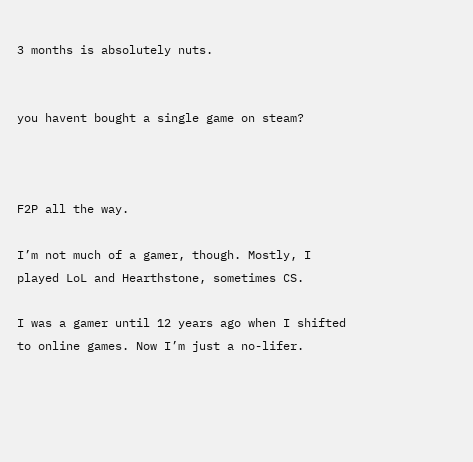3 months is absolutely nuts.


you havent bought a single game on steam?



F2P all the way.

I’m not much of a gamer, though. Mostly, I played LoL and Hearthstone, sometimes CS.

I was a gamer until 12 years ago when I shifted to online games. Now I’m just a no-lifer.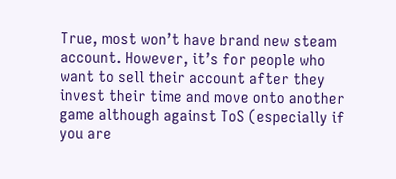True, most won’t have brand new steam account. However, it’s for people who want to sell their account after they invest their time and move onto another game although against ToS (especially if you are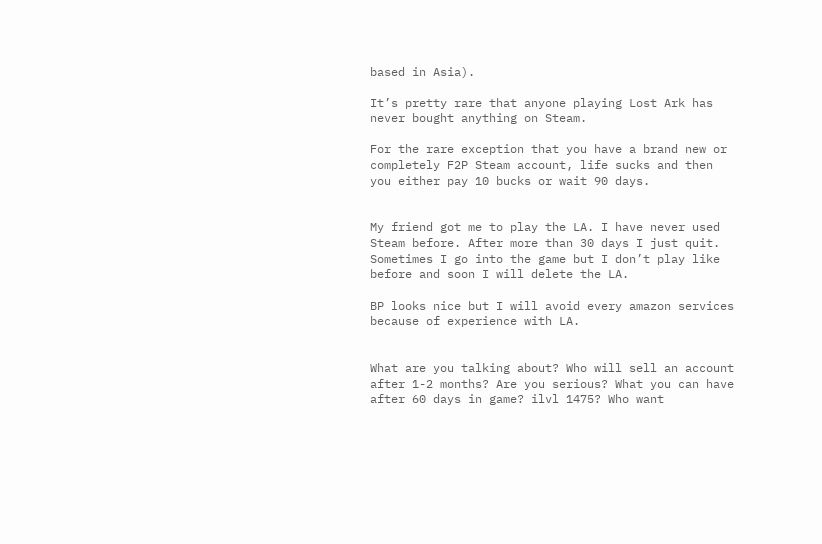based in Asia).

It’s pretty rare that anyone playing Lost Ark has never bought anything on Steam.

For the rare exception that you have a brand new or completely F2P Steam account, life sucks and then you either pay 10 bucks or wait 90 days.


My friend got me to play the LA. I have never used Steam before. After more than 30 days I just quit. Sometimes I go into the game but I don’t play like before and soon I will delete the LA.

BP looks nice but I will avoid every amazon services because of experience with LA.


What are you talking about? Who will sell an account after 1-2 months? Are you serious? What you can have after 60 days in game? ilvl 1475? Who want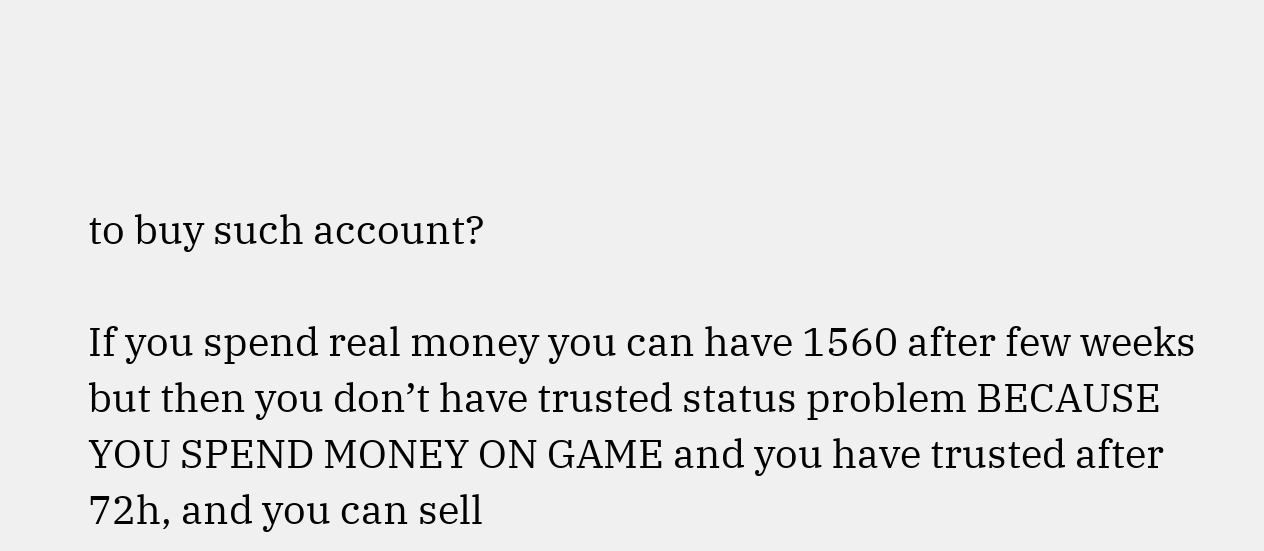to buy such account?

If you spend real money you can have 1560 after few weeks but then you don’t have trusted status problem BECAUSE YOU SPEND MONEY ON GAME and you have trusted after 72h, and you can sell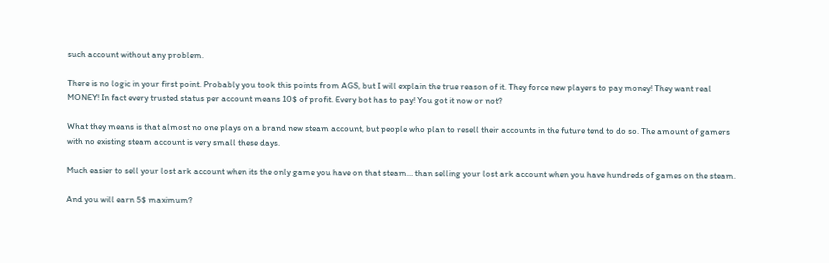such account without any problem.

There is no logic in your first point. Probably you took this points from AGS, but I will explain the true reason of it. They force new players to pay money! They want real MONEY! In fact every trusted status per account means 10$ of profit. Every bot has to pay! You got it now or not?

What they means is that almost no one plays on a brand new steam account, but people who plan to resell their accounts in the future tend to do so. The amount of gamers with no existing steam account is very small these days.

Much easier to sell your lost ark account when its the only game you have on that steam… than selling your lost ark account when you have hundreds of games on the steam.

And you will earn 5$ maximum?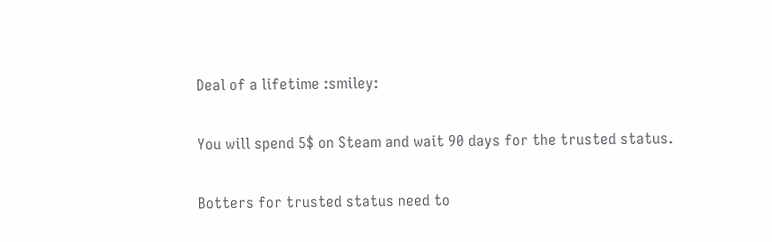Deal of a lifetime :smiley:

You will spend 5$ on Steam and wait 90 days for the trusted status.

Botters for trusted status need to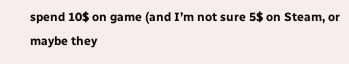spend 10$ on game (and I’m not sure 5$ on Steam, or maybe they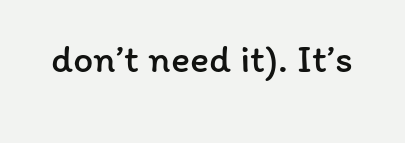don’t need it). It’s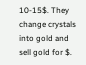10-15$. They change crystals into gold and sell gold for $.